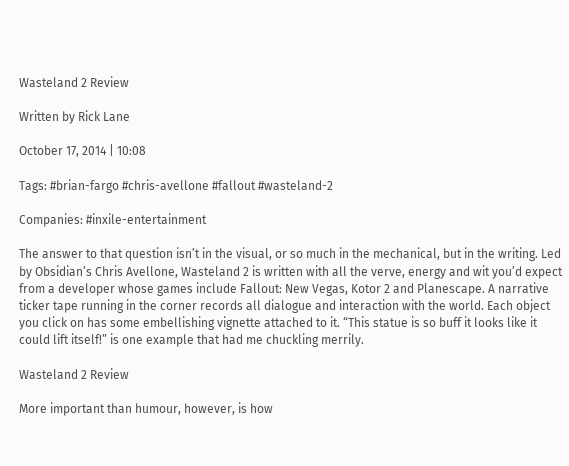Wasteland 2 Review

Written by Rick Lane

October 17, 2014 | 10:08

Tags: #brian-fargo #chris-avellone #fallout #wasteland-2

Companies: #inxile-entertainment

The answer to that question isn’t in the visual, or so much in the mechanical, but in the writing. Led by Obsidian’s Chris Avellone, Wasteland 2 is written with all the verve, energy and wit you’d expect from a developer whose games include Fallout: New Vegas, Kotor 2 and Planescape. A narrative ticker tape running in the corner records all dialogue and interaction with the world. Each object you click on has some embellishing vignette attached to it. “This statue is so buff it looks like it could lift itself!” is one example that had me chuckling merrily.

Wasteland 2 Review

More important than humour, however, is how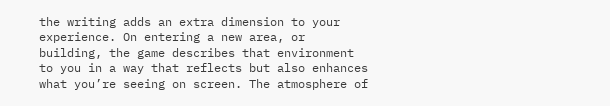the writing adds an extra dimension to your experience. On entering a new area, or building, the game describes that environment to you in a way that reflects but also enhances what you’re seeing on screen. The atmosphere of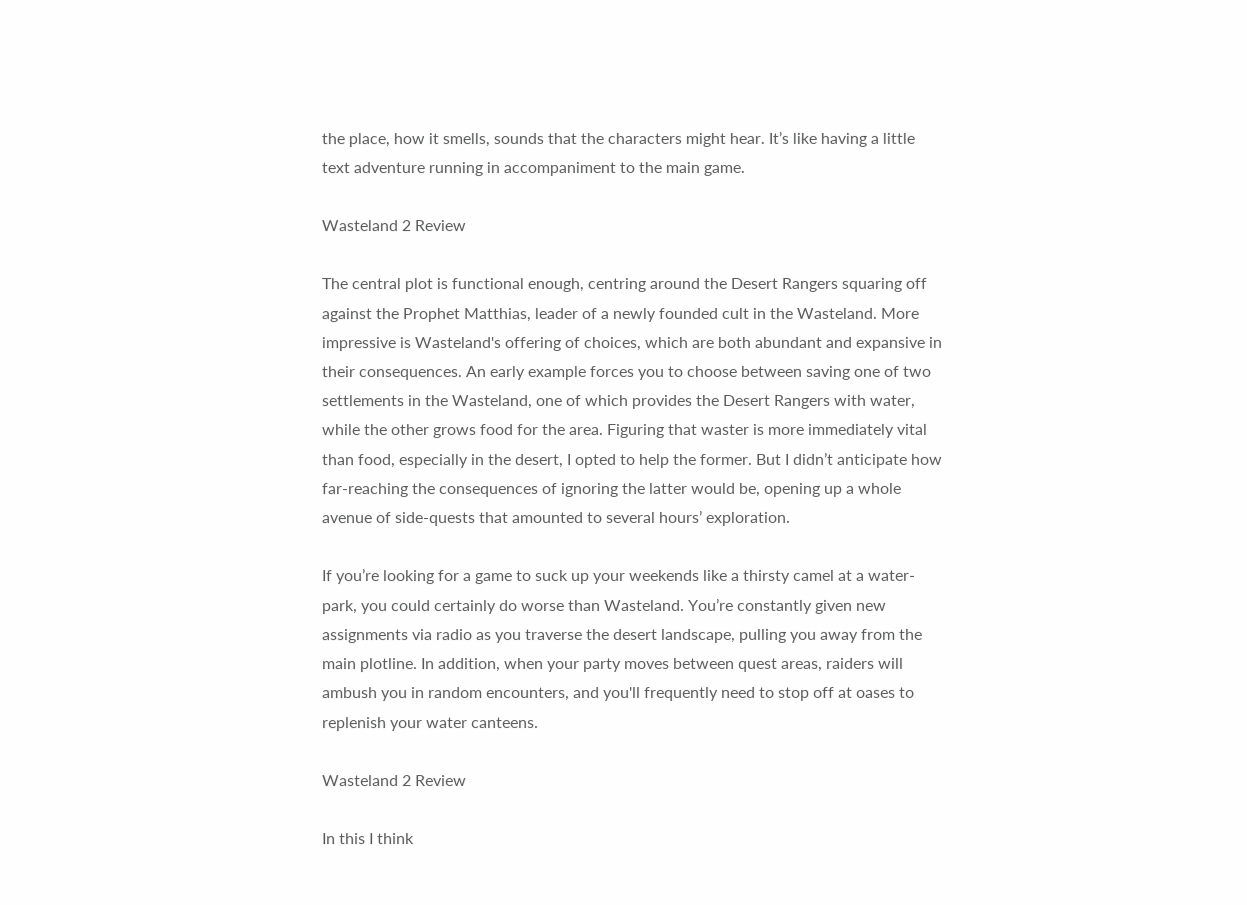the place, how it smells, sounds that the characters might hear. It’s like having a little text adventure running in accompaniment to the main game.

Wasteland 2 Review

The central plot is functional enough, centring around the Desert Rangers squaring off against the Prophet Matthias, leader of a newly founded cult in the Wasteland. More impressive is Wasteland's offering of choices, which are both abundant and expansive in their consequences. An early example forces you to choose between saving one of two settlements in the Wasteland, one of which provides the Desert Rangers with water, while the other grows food for the area. Figuring that waster is more immediately vital than food, especially in the desert, I opted to help the former. But I didn’t anticipate how far-reaching the consequences of ignoring the latter would be, opening up a whole avenue of side-quests that amounted to several hours’ exploration.

If you’re looking for a game to suck up your weekends like a thirsty camel at a water-park, you could certainly do worse than Wasteland. You’re constantly given new assignments via radio as you traverse the desert landscape, pulling you away from the main plotline. In addition, when your party moves between quest areas, raiders will ambush you in random encounters, and you'll frequently need to stop off at oases to replenish your water canteens.

Wasteland 2 Review

In this I think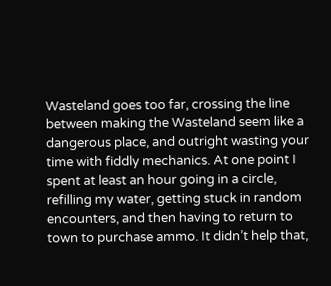Wasteland goes too far, crossing the line between making the Wasteland seem like a dangerous place, and outright wasting your time with fiddly mechanics. At one point I spent at least an hour going in a circle, refilling my water, getting stuck in random encounters, and then having to return to town to purchase ammo. It didn’t help that,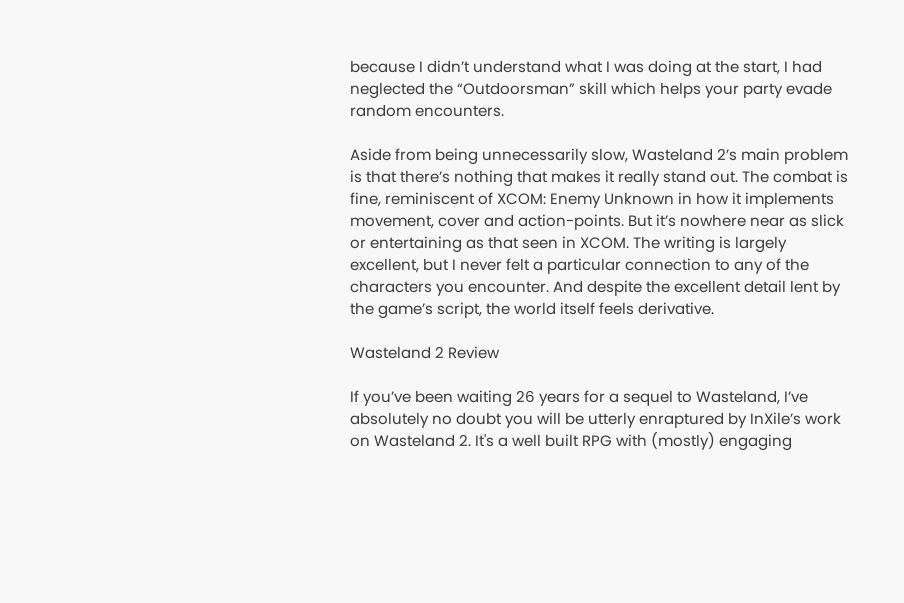because I didn’t understand what I was doing at the start, I had neglected the “Outdoorsman” skill which helps your party evade random encounters.

Aside from being unnecessarily slow, Wasteland 2’s main problem is that there’s nothing that makes it really stand out. The combat is fine, reminiscent of XCOM: Enemy Unknown in how it implements movement, cover and action-points. But it’s nowhere near as slick or entertaining as that seen in XCOM. The writing is largely excellent, but I never felt a particular connection to any of the characters you encounter. And despite the excellent detail lent by the game’s script, the world itself feels derivative.

Wasteland 2 Review

If you’ve been waiting 26 years for a sequel to Wasteland, I’ve absolutely no doubt you will be utterly enraptured by InXile’s work on Wasteland 2. It's a well built RPG with (mostly) engaging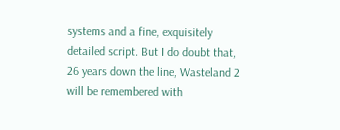systems and a fine, exquisitely detailed script. But I do doubt that, 26 years down the line, Wasteland 2 will be remembered with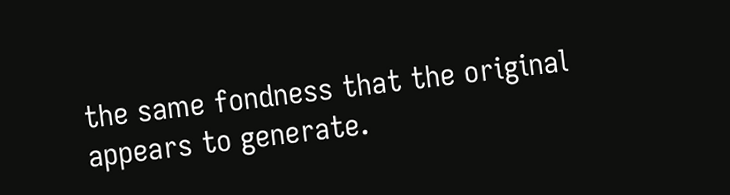the same fondness that the original appears to generate.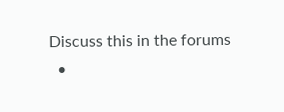Discuss this in the forums
  •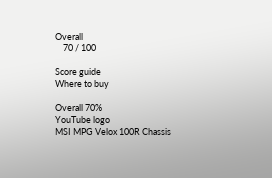Overall
    70 / 100

Score guide
Where to buy

Overall 70%
YouTube logo
MSI MPG Velox 100R Chassis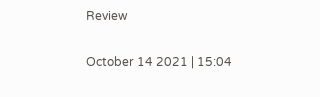Review

October 14 2021 | 15:04